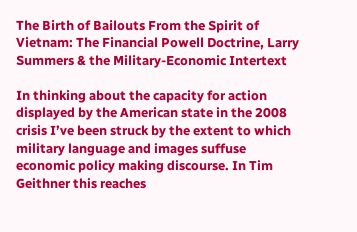The Birth of Bailouts From the Spirit of Vietnam: The Financial Powell Doctrine, Larry Summers & the Military-Economic Intertext

In thinking about the capacity for action displayed by the American state in the 2008 crisis I’ve been struck by the extent to which military language and images suffuse economic policy making discourse. In Tim Geithner this reaches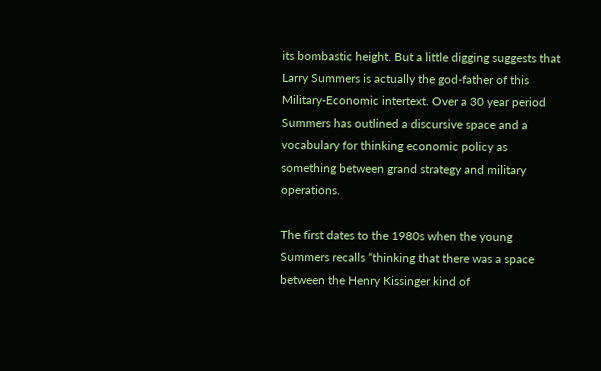its bombastic height. But a little digging suggests that Larry Summers is actually the god-father of this Military-Economic intertext. Over a 30 year period Summers has outlined a discursive space and a vocabulary for thinking economic policy as something between grand strategy and military operations.

The first dates to the 1980s when the young Summers recalls “thinking that there was a space between the Henry Kissinger kind of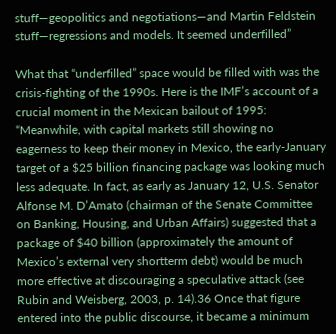stuff—geopolitics and negotiations—and Martin Feldstein stuff—regressions and models. It seemed underfilled”

What that “underfilled” space would be filled with was the crisis-fighting of the 1990s. Here is the IMF’s account of a crucial moment in the Mexican bailout of 1995: “Meanwhile, with capital markets still showing no eagerness to keep their money in Mexico, the early-January target of a $25 billion financing package was looking much less adequate. In fact, as early as January 12, U.S. Senator Alfonse M. D’Amato (chairman of the Senate Committee on Banking, Housing, and Urban Affairs) suggested that a package of $40 billion (approximately the amount of Mexico’s external very shortterm debt) would be much more effective at discouraging a speculative attack (see Rubin and Weisberg, 2003, p. 14).36 Once that figure entered into the public discourse, it became a minimum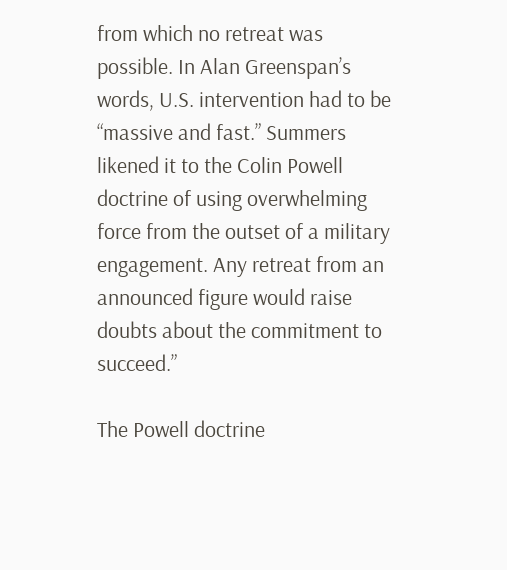from which no retreat was possible. In Alan Greenspan’s words, U.S. intervention had to be “massive and fast.” Summers likened it to the Colin Powell doctrine of using overwhelming force from the outset of a military engagement. Any retreat from an announced figure would raise doubts about the commitment to succeed.”

The Powell doctrine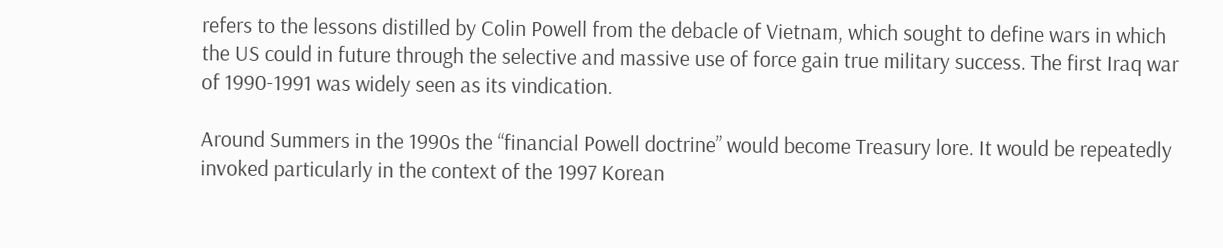refers to the lessons distilled by Colin Powell from the debacle of Vietnam, which sought to define wars in which the US could in future through the selective and massive use of force gain true military success. The first Iraq war of 1990-1991 was widely seen as its vindication.

Around Summers in the 1990s the “financial Powell doctrine” would become Treasury lore. It would be repeatedly invoked particularly in the context of the 1997 Korean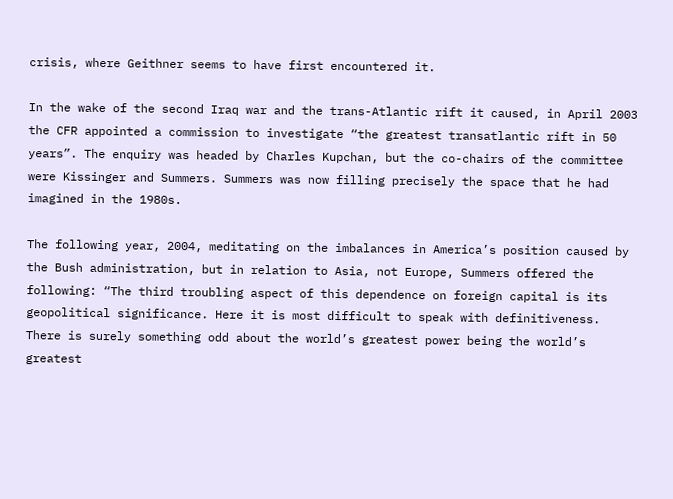crisis, where Geithner seems to have first encountered it.

In the wake of the second Iraq war and the trans-Atlantic rift it caused, in April 2003 the CFR appointed a commission to investigate “the greatest transatlantic rift in 50 years”. The enquiry was headed by Charles Kupchan, but the co-chairs of the committee were Kissinger and Summers. Summers was now filling precisely the space that he had imagined in the 1980s.

The following year, 2004, meditating on the imbalances in America’s position caused by the Bush administration, but in relation to Asia, not Europe, Summers offered the following: “The third troubling aspect of this dependence on foreign capital is its geopolitical significance. Here it is most difficult to speak with definitiveness. There is surely something odd about the world’s greatest power being the world’s greatest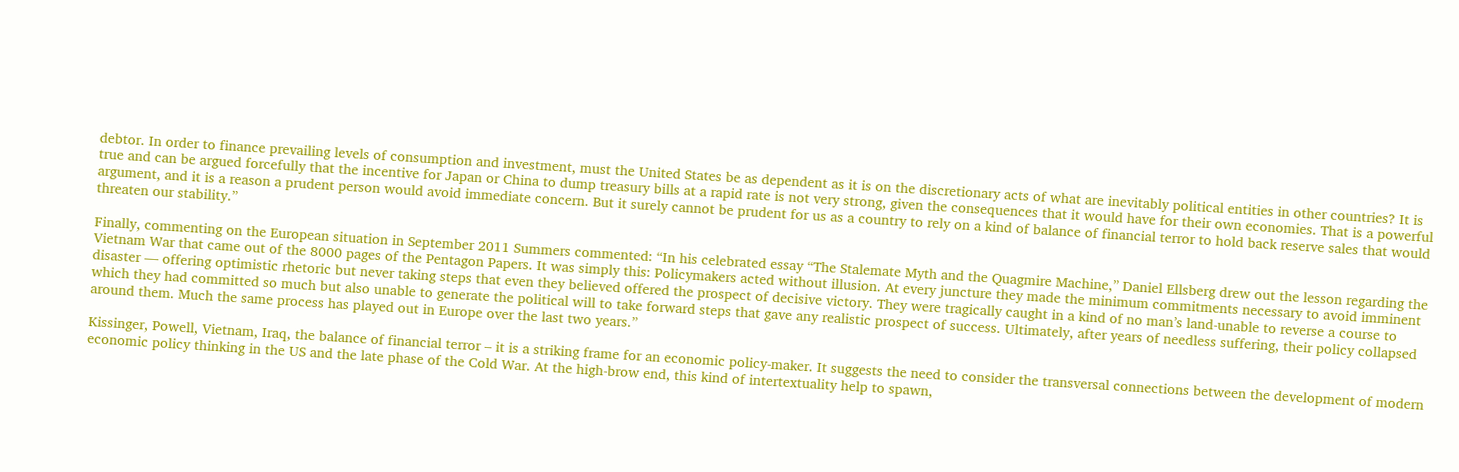debtor. In order to finance prevailing levels of consumption and investment, must the United States be as dependent as it is on the discretionary acts of what are inevitably political entities in other countries? It is true and can be argued forcefully that the incentive for Japan or China to dump treasury bills at a rapid rate is not very strong, given the consequences that it would have for their own economies. That is a powerful argument, and it is a reason a prudent person would avoid immediate concern. But it surely cannot be prudent for us as a country to rely on a kind of balance of financial terror to hold back reserve sales that would threaten our stability.”

Finally, commenting on the European situation in September 2011 Summers commented: “In his celebrated essay “The Stalemate Myth and the Quagmire Machine,” Daniel Ellsberg drew out the lesson regarding the Vietnam War that came out of the 8000 pages of the Pentagon Papers. It was simply this: Policymakers acted without illusion. At every juncture they made the minimum commitments necessary to avoid imminent disaster — offering optimistic rhetoric but never taking steps that even they believed offered the prospect of decisive victory. They were tragically caught in a kind of no man’s land-unable to reverse a course to which they had committed so much but also unable to generate the political will to take forward steps that gave any realistic prospect of success. Ultimately, after years of needless suffering, their policy collapsed around them. Much the same process has played out in Europe over the last two years.”

Kissinger, Powell, Vietnam, Iraq, the balance of financial terror – it is a striking frame for an economic policy-maker. It suggests the need to consider the transversal connections between the development of modern economic policy thinking in the US and the late phase of the Cold War. At the high-brow end, this kind of intertextuality help to spawn,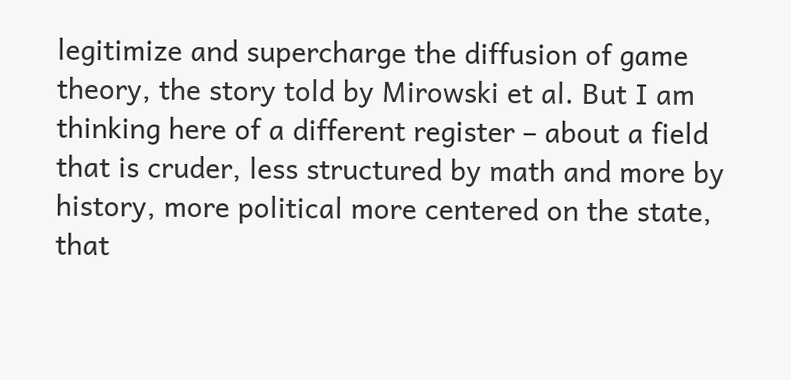legitimize and supercharge the diffusion of game theory, the story told by Mirowski et al. But I am thinking here of a different register – about a field that is cruder, less structured by math and more by history, more political more centered on the state, that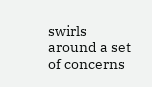swirls around a set of concerns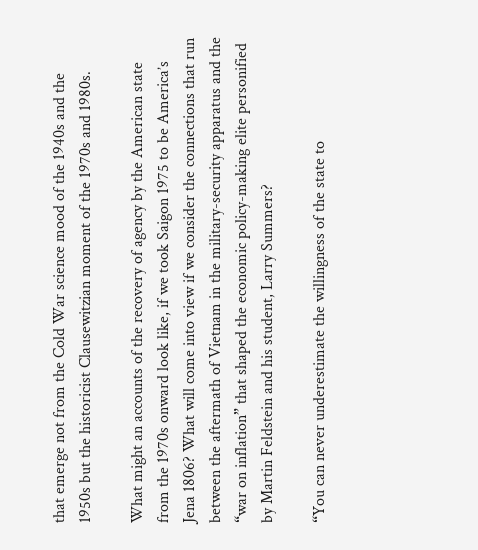that emerge not from the Cold War science mood of the 1940s and the 1950s but the historicist Clausewitzian moment of the 1970s and 1980s.

What might an accounts of the recovery of agency by the American state from the 1970s onward look like, if we took Saigon 1975 to be America’s Jena 1806? What will come into view if we consider the connections that run between the aftermath of Vietnam in the military-security apparatus and the “war on inflation” that shaped the economic policy-making elite personified by Martin Feldstein and his student, Larry Summers?

“You can never underestimate the willingness of the state to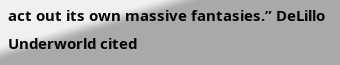act out its own massive fantasies.” DeLillo Underworld cited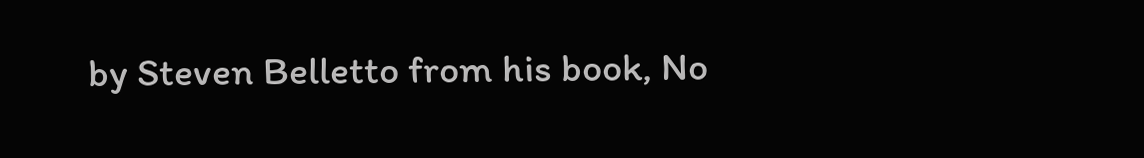by Steven Belletto from his book, No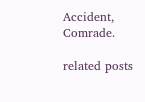Accident, Comrade.

related posts